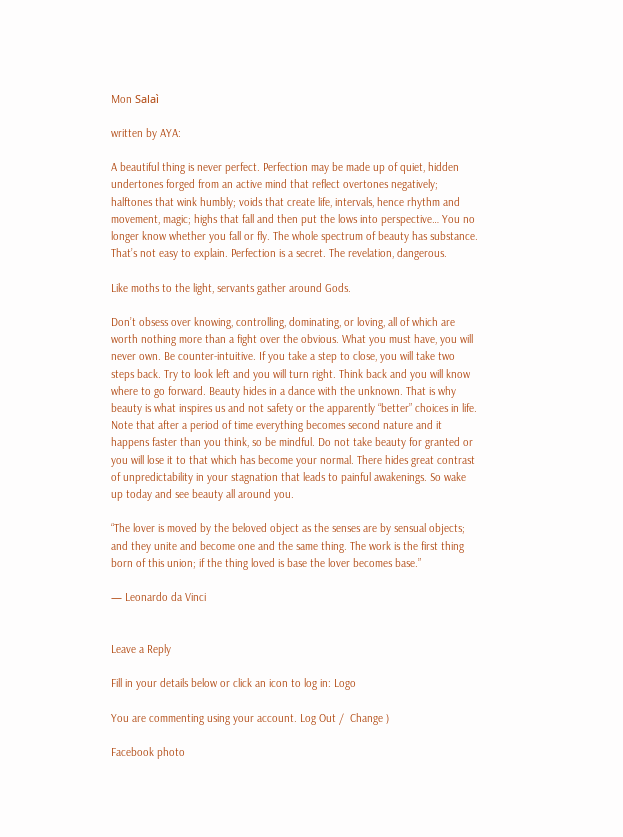Mon Salaì

written by AYA:

A beautiful thing is never perfect. Perfection may be made up of quiet, hidden undertones forged from an active mind that reflect overtones negatively; halftones that wink humbly; voids that create life, intervals, hence rhythm and movement, magic; highs that fall and then put the lows into perspective… You no longer know whether you fall or fly. The whole spectrum of beauty has substance. That’s not easy to explain. Perfection is a secret. The revelation, dangerous.

Like moths to the light, servants gather around Gods.

Don’t obsess over knowing, controlling, dominating, or loving, all of which are worth nothing more than a fight over the obvious. What you must have, you will never own. Be counter-intuitive. If you take a step to close, you will take two steps back. Try to look left and you will turn right. Think back and you will know where to go forward. Beauty hides in a dance with the unknown. That is why beauty is what inspires us and not safety or the apparently “better” choices in life. Note that after a period of time everything becomes second nature and it happens faster than you think, so be mindful. Do not take beauty for granted or you will lose it to that which has become your normal. There hides great contrast of unpredictability in your stagnation that leads to painful awakenings. So wake up today and see beauty all around you.

“The lover is moved by the beloved object as the senses are by sensual objects; and they unite and become one and the same thing. The work is the first thing born of this union; if the thing loved is base the lover becomes base.”

— Leonardo da Vinci


Leave a Reply

Fill in your details below or click an icon to log in: Logo

You are commenting using your account. Log Out /  Change )

Facebook photo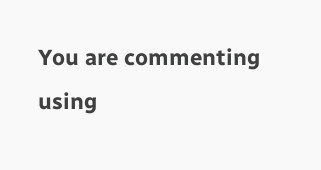You are commenting using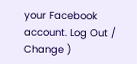your Facebook account. Log Out /  Change )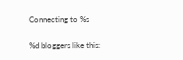Connecting to %s

%d bloggers like this: